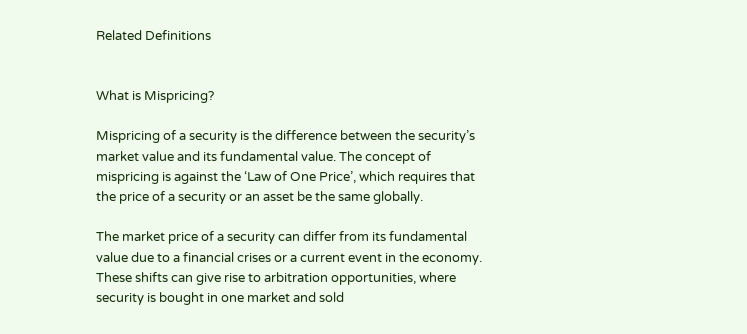Related Definitions


What is Mispricing?

Mispricing of a security is the difference between the security’s market value and its fundamental value. The concept of mispricing is against the ‘Law of One Price’, which requires that the price of a security or an asset be the same globally.

The market price of a security can differ from its fundamental value due to a financial crises or a current event in the economy. These shifts can give rise to arbitration opportunities, where security is bought in one market and sold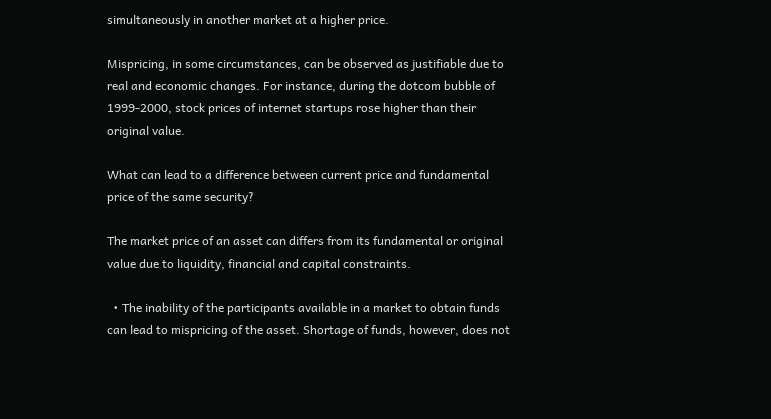simultaneously in another market at a higher price.

Mispricing, in some circumstances, can be observed as justifiable due to real and economic changes. For instance, during the dotcom bubble of 1999-2000, stock prices of internet startups rose higher than their original value.

What can lead to a difference between current price and fundamental price of the same security?

The market price of an asset can differs from its fundamental or original value due to liquidity, financial and capital constraints.

  • The inability of the participants available in a market to obtain funds can lead to mispricing of the asset. Shortage of funds, however, does not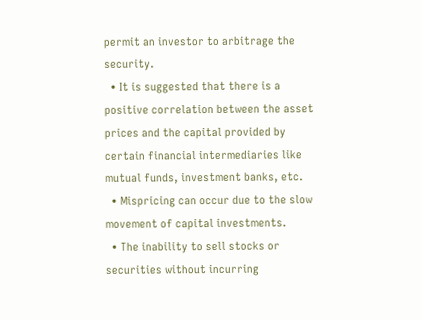permit an investor to arbitrage the security.
  • It is suggested that there is a positive correlation between the asset prices and the capital provided by certain financial intermediaries like mutual funds, investment banks, etc.
  • Mispricing can occur due to the slow movement of capital investments.
  • The inability to sell stocks or securities without incurring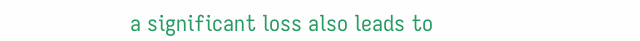a significant loss also leads to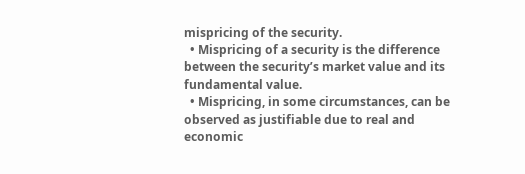mispricing of the security.
  • Mispricing of a security is the difference between the security’s market value and its fundamental value.
  • Mispricing, in some circumstances, can be observed as justifiable due to real and economic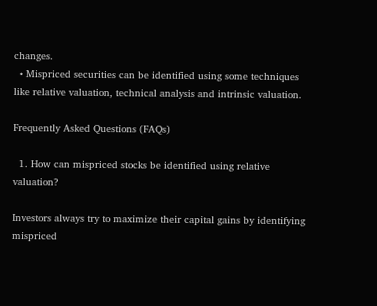changes.
  • Mispriced securities can be identified using some techniques like relative valuation, technical analysis and intrinsic valuation.

Frequently Asked Questions (FAQs)

  1. How can mispriced stocks be identified using relative valuation?

Investors always try to maximize their capital gains by identifying mispriced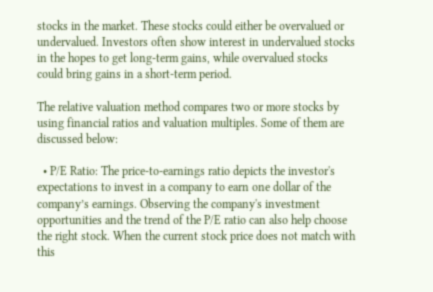stocks in the market. These stocks could either be overvalued or undervalued. Investors often show interest in undervalued stocks in the hopes to get long-term gains, while overvalued stocks could bring gains in a short-term period.

The relative valuation method compares two or more stocks by using financial ratios and valuation multiples. Some of them are discussed below:

  • P/E Ratio: The price-to-earnings ratio depicts the investor's expectations to invest in a company to earn one dollar of the company’s earnings. Observing the company's investment opportunities and the trend of the P/E ratio can also help choose the right stock. When the current stock price does not match with this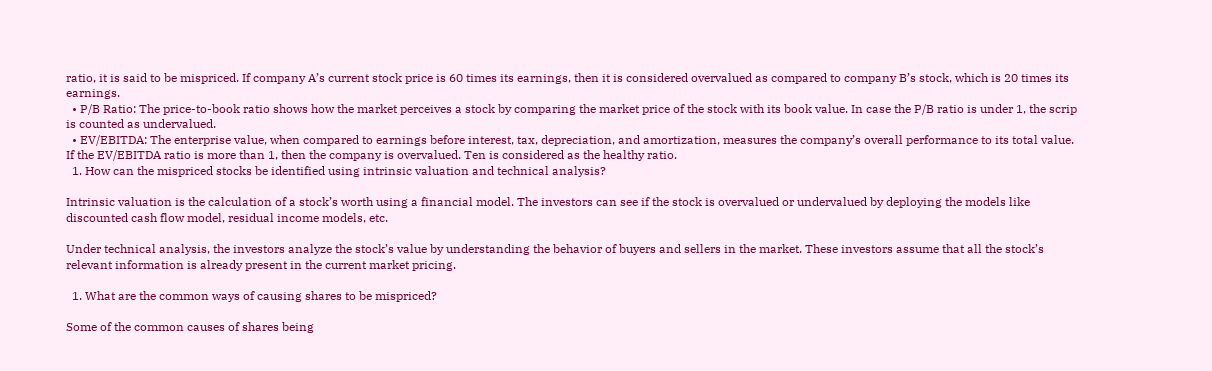ratio, it is said to be mispriced. If company A’s current stock price is 60 times its earnings, then it is considered overvalued as compared to company B’s stock, which is 20 times its earnings.
  • P/B Ratio: The price-to-book ratio shows how the market perceives a stock by comparing the market price of the stock with its book value. In case the P/B ratio is under 1, the scrip is counted as undervalued.
  • EV/EBITDA: The enterprise value, when compared to earnings before interest, tax, depreciation, and amortization, measures the company’s overall performance to its total value. If the EV/EBITDA ratio is more than 1, then the company is overvalued. Ten is considered as the healthy ratio.
  1. How can the mispriced stocks be identified using intrinsic valuation and technical analysis?

Intrinsic valuation is the calculation of a stock’s worth using a financial model. The investors can see if the stock is overvalued or undervalued by deploying the models like discounted cash flow model, residual income models, etc.

Under technical analysis, the investors analyze the stock’s value by understanding the behavior of buyers and sellers in the market. These investors assume that all the stock’s relevant information is already present in the current market pricing.

  1. What are the common ways of causing shares to be mispriced?

Some of the common causes of shares being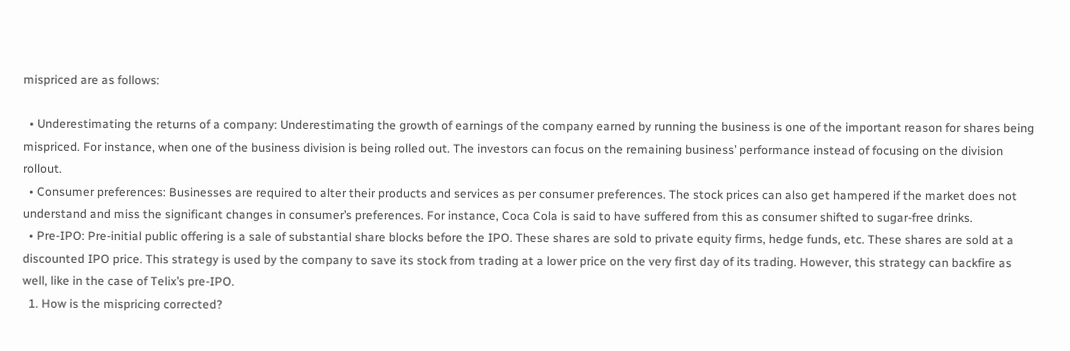mispriced are as follows:

  • Underestimating the returns of a company: Underestimating the growth of earnings of the company earned by running the business is one of the important reason for shares being mispriced. For instance, when one of the business division is being rolled out. The investors can focus on the remaining business’ performance instead of focusing on the division rollout.
  • Consumer preferences: Businesses are required to alter their products and services as per consumer preferences. The stock prices can also get hampered if the market does not understand and miss the significant changes in consumer’s preferences. For instance, Coca Cola is said to have suffered from this as consumer shifted to sugar-free drinks.
  • Pre-IPO: Pre-initial public offering is a sale of substantial share blocks before the IPO. These shares are sold to private equity firms, hedge funds, etc. These shares are sold at a discounted IPO price. This strategy is used by the company to save its stock from trading at a lower price on the very first day of its trading. However, this strategy can backfire as well, like in the case of Telix’s pre-IPO.
  1. How is the mispricing corrected?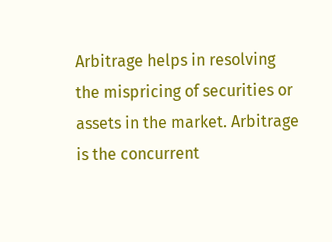Arbitrage helps in resolving the mispricing of securities or assets in the market. Arbitrage is the concurrent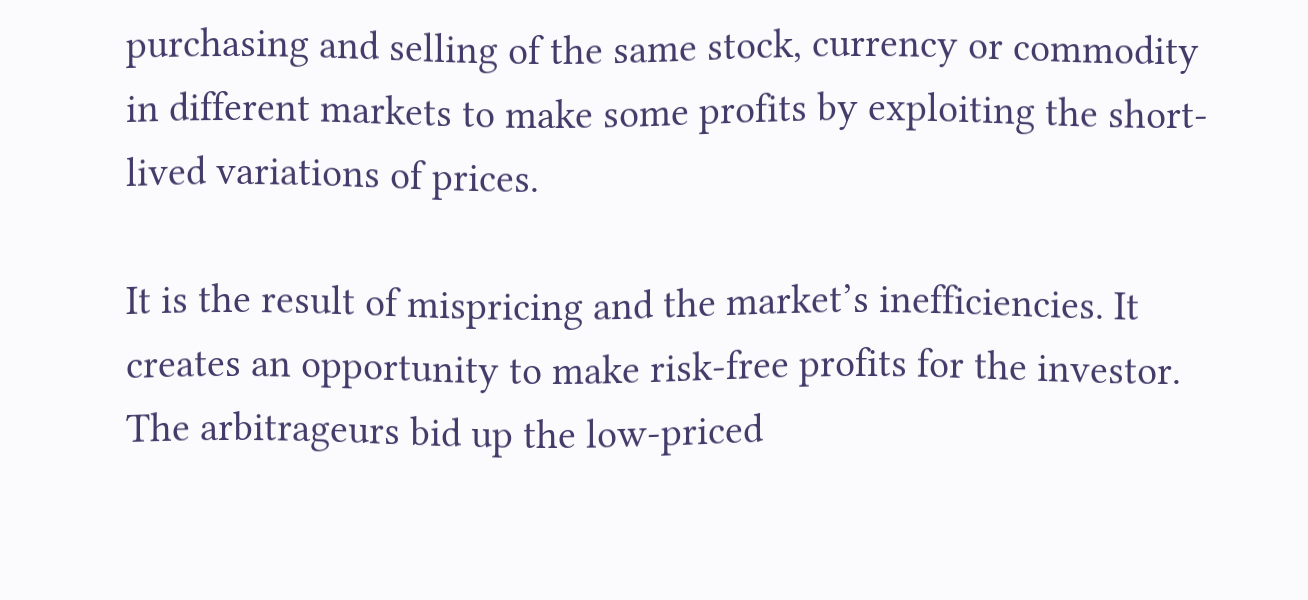purchasing and selling of the same stock, currency or commodity in different markets to make some profits by exploiting the short-lived variations of prices.

It is the result of mispricing and the market’s inefficiencies. It creates an opportunity to make risk-free profits for the investor. The arbitrageurs bid up the low-priced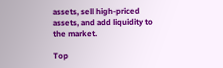assets, sell high-priced assets, and add liquidity to the market.

Top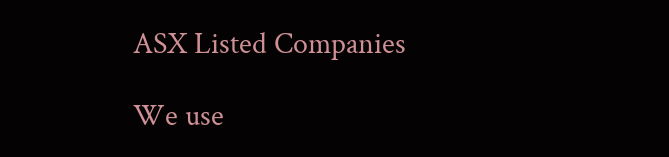ASX Listed Companies

We use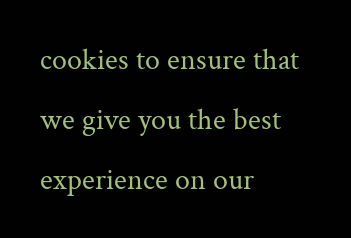cookies to ensure that we give you the best experience on our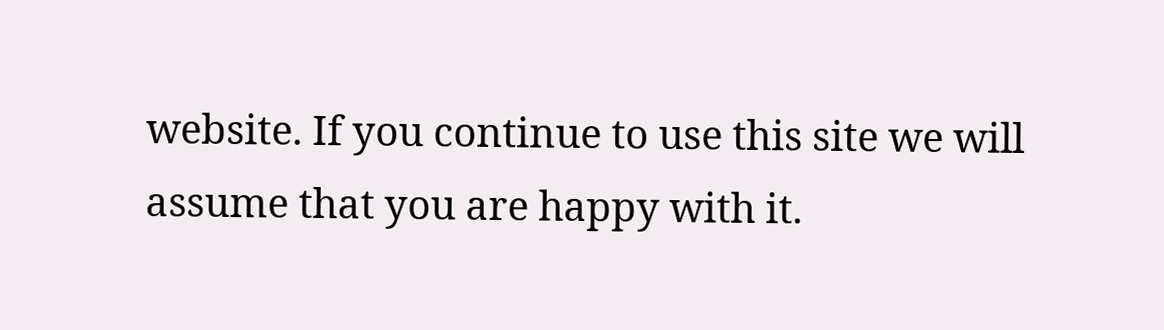website. If you continue to use this site we will assume that you are happy with it.